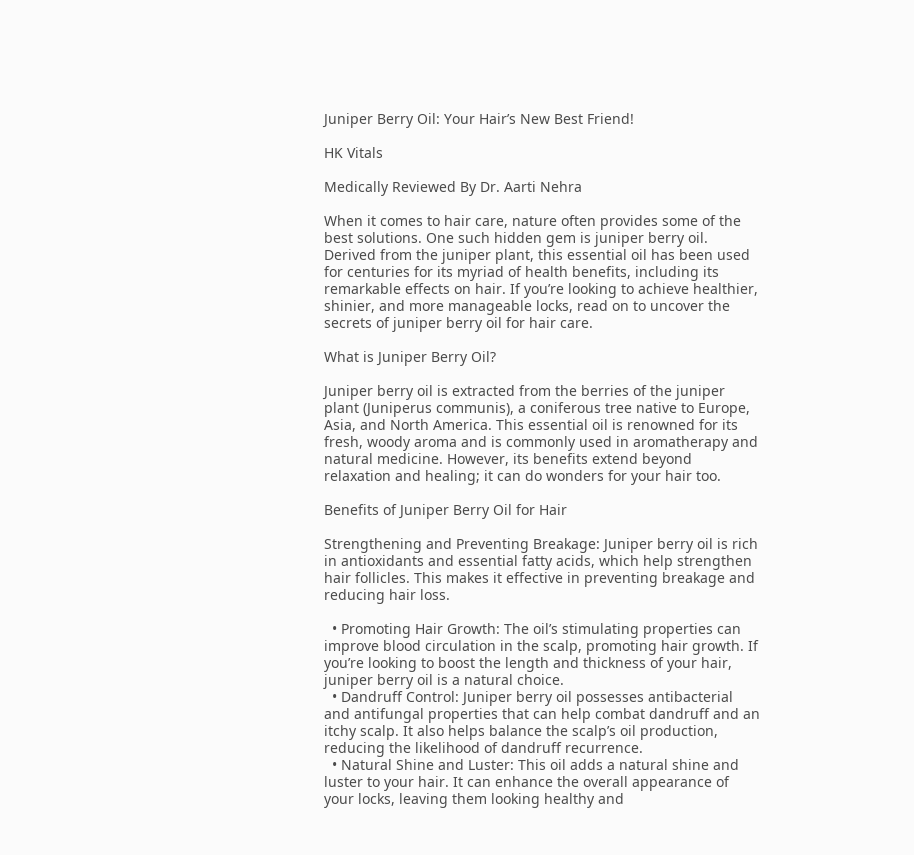Juniper Berry Oil: Your Hair’s New Best Friend!

HK Vitals

Medically Reviewed By Dr. Aarti Nehra

When it comes to hair care, nature often provides some of the best solutions. One such hidden gem is juniper berry oil. Derived from the juniper plant, this essential oil has been used for centuries for its myriad of health benefits, including its remarkable effects on hair. If you’re looking to achieve healthier, shinier, and more manageable locks, read on to uncover the secrets of juniper berry oil for hair care.

What is Juniper Berry Oil?

Juniper berry oil is extracted from the berries of the juniper plant (Juniperus communis), a coniferous tree native to Europe, Asia, and North America. This essential oil is renowned for its fresh, woody aroma and is commonly used in aromatherapy and natural medicine. However, its benefits extend beyond relaxation and healing; it can do wonders for your hair too.

Benefits of Juniper Berry Oil for Hair

Strengthening and Preventing Breakage: Juniper berry oil is rich in antioxidants and essential fatty acids, which help strengthen hair follicles. This makes it effective in preventing breakage and reducing hair loss.

  • Promoting Hair Growth: The oil’s stimulating properties can improve blood circulation in the scalp, promoting hair growth. If you’re looking to boost the length and thickness of your hair, juniper berry oil is a natural choice.
  • Dandruff Control: Juniper berry oil possesses antibacterial and antifungal properties that can help combat dandruff and an itchy scalp. It also helps balance the scalp’s oil production, reducing the likelihood of dandruff recurrence.
  • Natural Shine and Luster: This oil adds a natural shine and luster to your hair. It can enhance the overall appearance of your locks, leaving them looking healthy and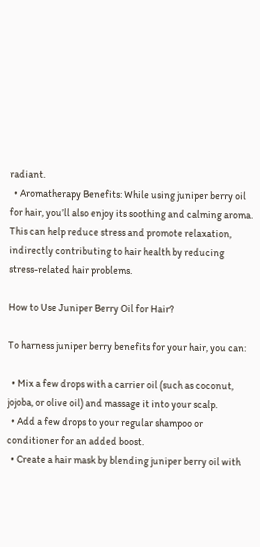radiant.
  • Aromatherapy Benefits: While using juniper berry oil for hair, you’ll also enjoy its soothing and calming aroma. This can help reduce stress and promote relaxation, indirectly contributing to hair health by reducing stress-related hair problems.

How to Use Juniper Berry Oil for Hair?

To harness juniper berry benefits for your hair, you can:

  • Mix a few drops with a carrier oil (such as coconut, jojoba, or olive oil) and massage it into your scalp.
  • Add a few drops to your regular shampoo or conditioner for an added boost.
  • Create a hair mask by blending juniper berry oil with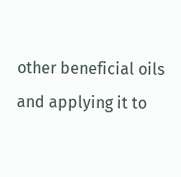other beneficial oils and applying it to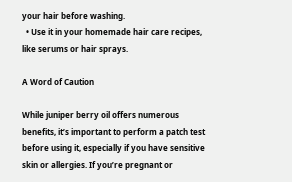your hair before washing.
  • Use it in your homemade hair care recipes, like serums or hair sprays.

A Word of Caution

While juniper berry oil offers numerous benefits, it’s important to perform a patch test before using it, especially if you have sensitive skin or allergies. If you’re pregnant or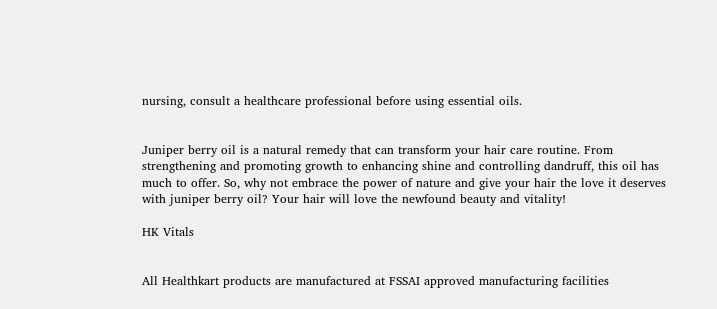nursing, consult a healthcare professional before using essential oils.


Juniper berry oil is a natural remedy that can transform your hair care routine. From strengthening and promoting growth to enhancing shine and controlling dandruff, this oil has much to offer. So, why not embrace the power of nature and give your hair the love it deserves with juniper berry oil? Your hair will love the newfound beauty and vitality!

HK Vitals


All Healthkart products are manufactured at FSSAI approved manufacturing facilities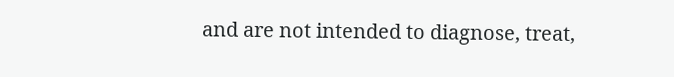and are not intended to diagnose, treat,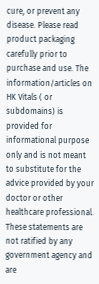cure, or prevent any disease. Please read product packaging carefully prior to purchase and use. The information/articles on HK Vitals ( or subdomains) is provided for informational purpose only and is not meant to substitute for the advice provided by your doctor or other healthcare professional. These statements are not ratified by any government agency and are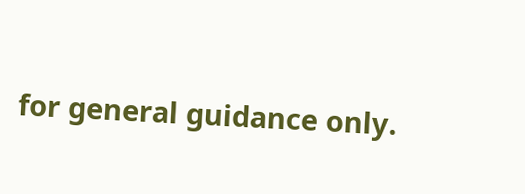for general guidance only.